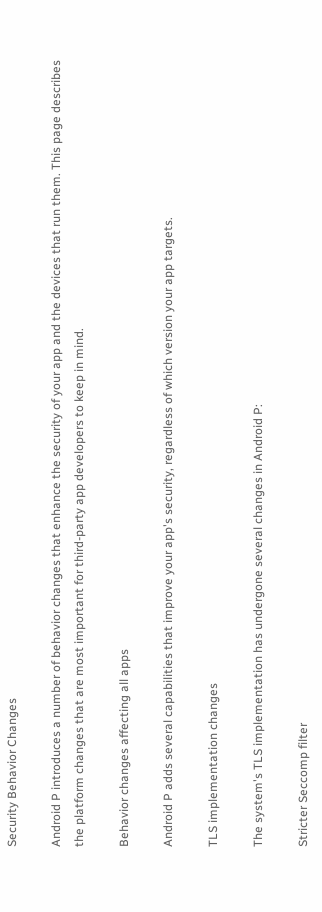Security Behavior Changes

Android P introduces a number of behavior changes that enhance the security of your app and the devices that run them. This page describes the platform changes that are most important for third-party app developers to keep in mind.

Behavior changes affecting all apps

Android P adds several capabilities that improve your app's security, regardless of which version your app targets.

TLS implementation changes

The system's TLS implementation has undergone several changes in Android P:

Stricter Seccomp filter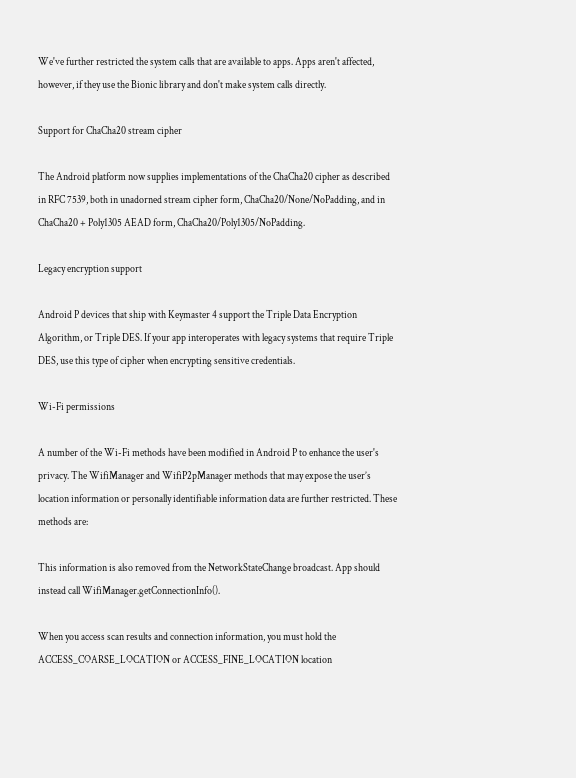We've further restricted the system calls that are available to apps. Apps aren't affected, however, if they use the Bionic library and don't make system calls directly.

Support for ChaCha20 stream cipher

The Android platform now supplies implementations of the ChaCha20 cipher as described in RFC 7539, both in unadorned stream cipher form, ChaCha20/None/NoPadding, and in ChaCha20 + Poly1305 AEAD form, ChaCha20/Poly1305/NoPadding.

Legacy encryption support

Android P devices that ship with Keymaster 4 support the Triple Data Encryption Algorithm, or Triple DES. If your app interoperates with legacy systems that require Triple DES, use this type of cipher when encrypting sensitive credentials.

Wi-Fi permissions

A number of the Wi-Fi methods have been modified in Android P to enhance the user's privacy. The WifiManager and WifiP2pManager methods that may expose the user’s location information or personally identifiable information data are further restricted. These methods are:

This information is also removed from the NetworkStateChange broadcast. App should instead call WifiManager.getConnectionInfo().

When you access scan results and connection information, you must hold the ACCESS_COARSE_LOCATION or ACCESS_FINE_LOCATION location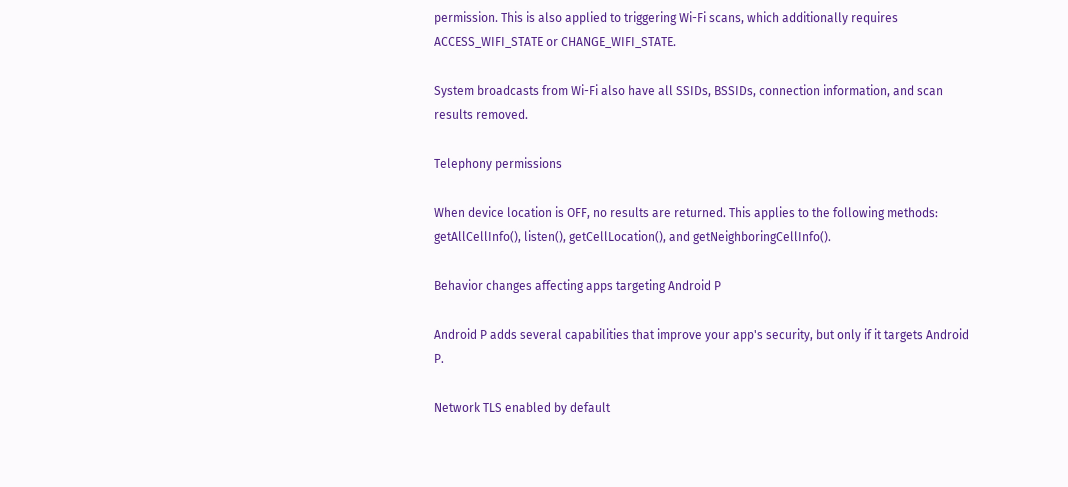permission. This is also applied to triggering Wi-Fi scans, which additionally requires ACCESS_WIFI_STATE or CHANGE_WIFI_STATE.

System broadcasts from Wi-Fi also have all SSIDs, BSSIDs, connection information, and scan results removed.

Telephony permissions

When device location is OFF, no results are returned. This applies to the following methods: getAllCellInfo(), listen(), getCellLocation(), and getNeighboringCellInfo().

Behavior changes affecting apps targeting Android P

Android P adds several capabilities that improve your app's security, but only if it targets Android P.

Network TLS enabled by default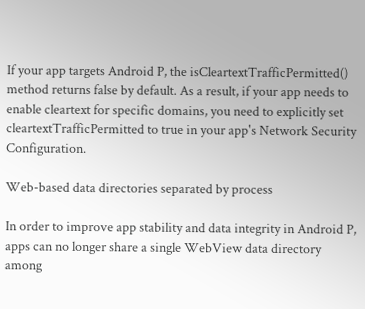If your app targets Android P, the isCleartextTrafficPermitted() method returns false by default. As a result, if your app needs to enable cleartext for specific domains, you need to explicitly set cleartextTrafficPermitted to true in your app's Network Security Configuration.

Web-based data directories separated by process

In order to improve app stability and data integrity in Android P, apps can no longer share a single WebView data directory among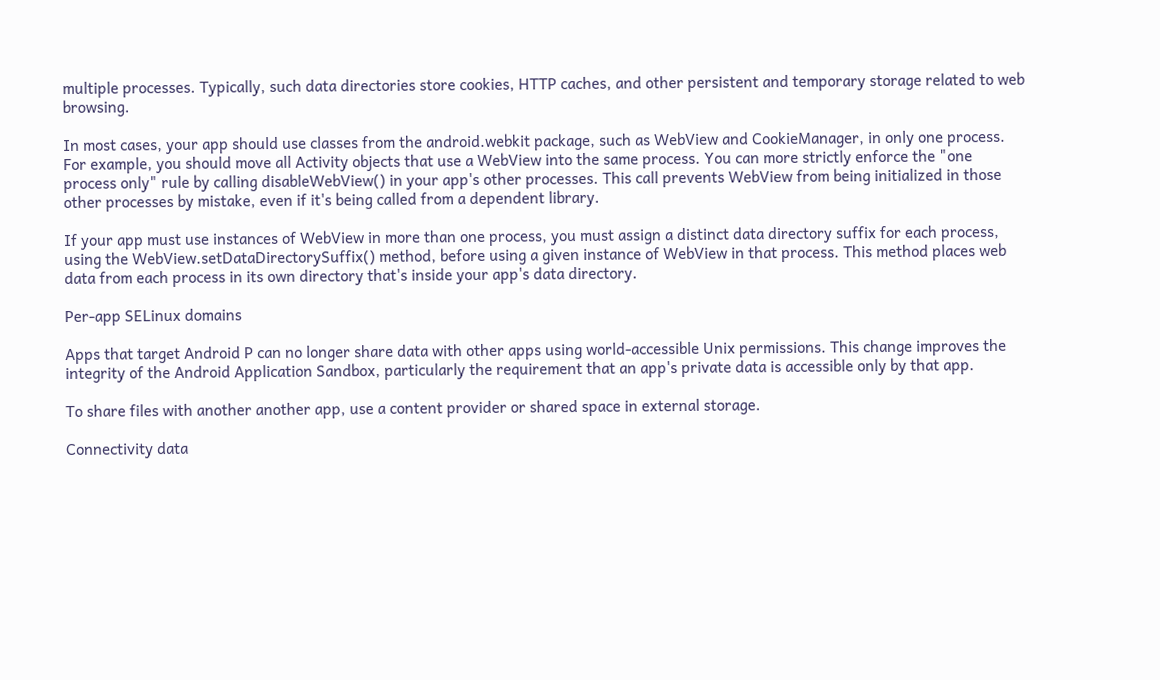multiple processes. Typically, such data directories store cookies, HTTP caches, and other persistent and temporary storage related to web browsing.

In most cases, your app should use classes from the android.webkit package, such as WebView and CookieManager, in only one process. For example, you should move all Activity objects that use a WebView into the same process. You can more strictly enforce the "one process only" rule by calling disableWebView() in your app's other processes. This call prevents WebView from being initialized in those other processes by mistake, even if it's being called from a dependent library.

If your app must use instances of WebView in more than one process, you must assign a distinct data directory suffix for each process, using the WebView.setDataDirectorySuffix() method, before using a given instance of WebView in that process. This method places web data from each process in its own directory that's inside your app's data directory.

Per-app SELinux domains

Apps that target Android P can no longer share data with other apps using world-accessible Unix permissions. This change improves the integrity of the Android Application Sandbox, particularly the requirement that an app's private data is accessible only by that app.

To share files with another another app, use a content provider or shared space in external storage.

Connectivity data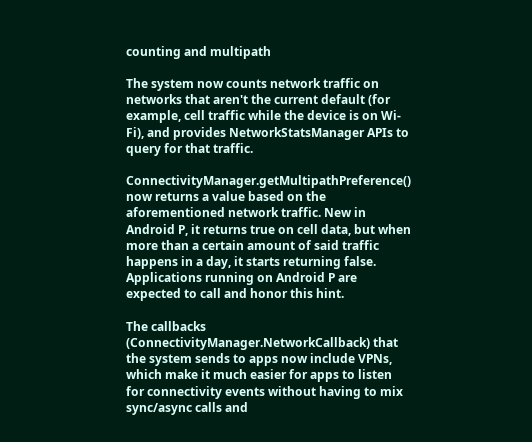counting and multipath

The system now counts network traffic on networks that aren't the current default (for example, cell traffic while the device is on Wi-Fi), and provides NetworkStatsManager APIs to query for that traffic.

ConnectivityManager.getMultipathPreference() now returns a value based on the aforementioned network traffic. New in Android P, it returns true on cell data, but when more than a certain amount of said traffic happens in a day, it starts returning false. Applications running on Android P are expected to call and honor this hint.

The callbacks (ConnectivityManager.NetworkCallback) that the system sends to apps now include VPNs, which make it much easier for apps to listen for connectivity events without having to mix sync/async calls and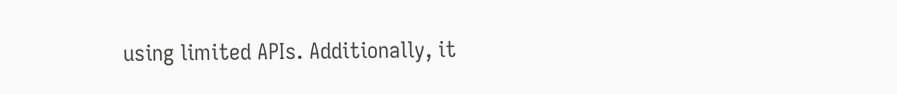using limited APIs. Additionally, it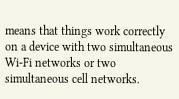means that things work correctly on a device with two simultaneous Wi-Fi networks or two simultaneous cell networks.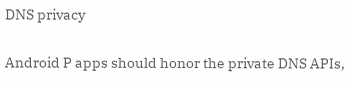DNS privacy

Android P apps should honor the private DNS APIs,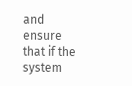and ensure that if the system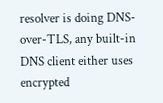resolver is doing DNS-over-TLS, any built-in DNS client either uses encrypted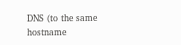DNS (to the same hostname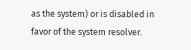as the system) or is disabled in favor of the system resolver.